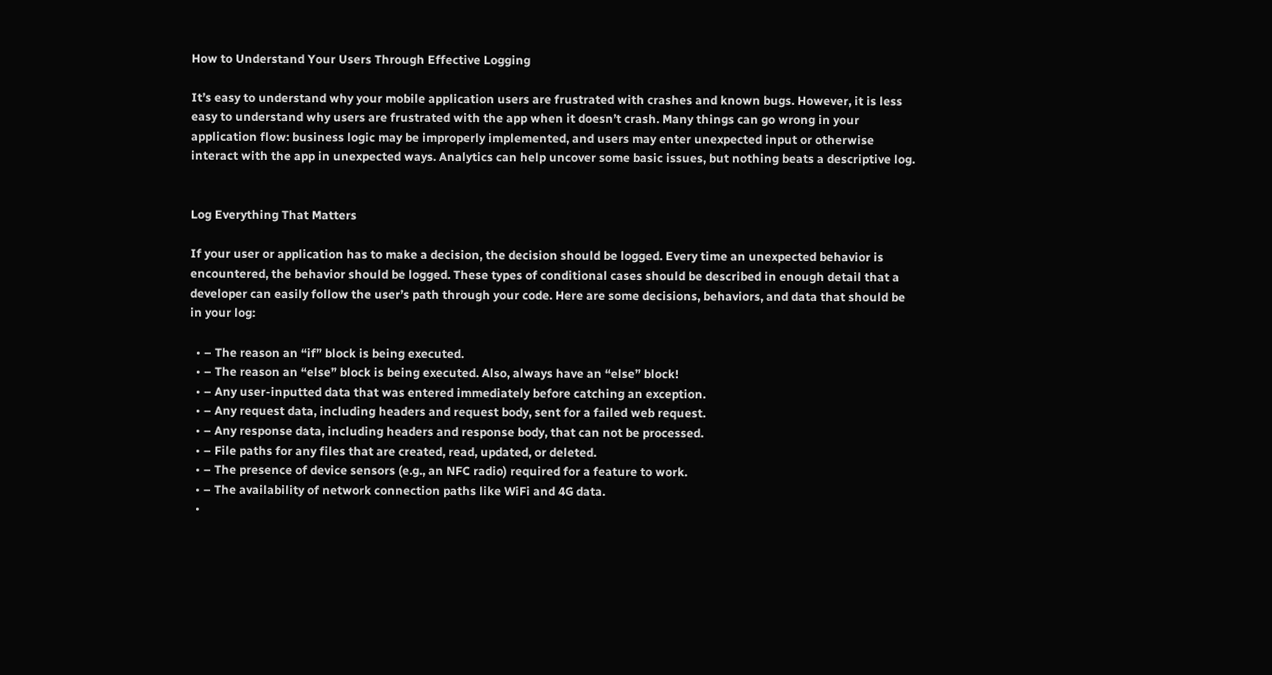How to Understand Your Users Through Effective Logging

It’s easy to understand why your mobile application users are frustrated with crashes and known bugs. However, it is less easy to understand why users are frustrated with the app when it doesn’t crash. Many things can go wrong in your application flow: business logic may be improperly implemented, and users may enter unexpected input or otherwise interact with the app in unexpected ways. Analytics can help uncover some basic issues, but nothing beats a descriptive log.


Log Everything That Matters

If your user or application has to make a decision, the decision should be logged. Every time an unexpected behavior is encountered, the behavior should be logged. These types of conditional cases should be described in enough detail that a developer can easily follow the user’s path through your code. Here are some decisions, behaviors, and data that should be in your log:

  • – The reason an “if” block is being executed.
  • – The reason an “else” block is being executed. Also, always have an “else” block!
  • – Any user-inputted data that was entered immediately before catching an exception.
  • – Any request data, including headers and request body, sent for a failed web request.
  • – Any response data, including headers and response body, that can not be processed.
  • – File paths for any files that are created, read, updated, or deleted.
  • – The presence of device sensors (e.g., an NFC radio) required for a feature to work.
  • – The availability of network connection paths like WiFi and 4G data.
  •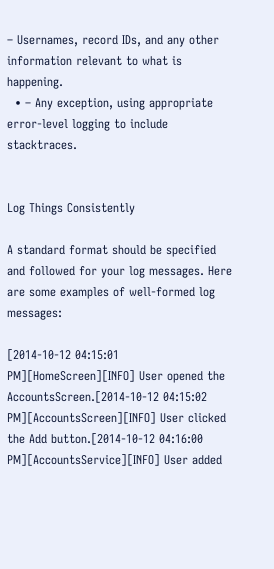– Usernames, record IDs, and any other information relevant to what is happening.
  • – Any exception, using appropriate error-level logging to include stacktraces.


Log Things Consistently

A standard format should be specified and followed for your log messages. Here are some examples of well-formed log messages:

[2014-10-12 04:15:01 PM][HomeScreen][INFO] User opened the AccountsScreen.[2014-10-12 04:15:02 PM][AccountsScreen][INFO] User clicked the Add button.[2014-10-12 04:16:00 PM][AccountsService][INFO] User added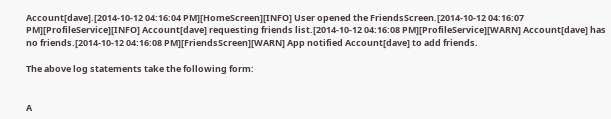Account[dave].[2014-10-12 04:16:04 PM][HomeScreen][INFO] User opened the FriendsScreen.[2014-10-12 04:16:07 PM][ProfileService][INFO] Account[dave] requesting friends list.[2014-10-12 04:16:08 PM][ProfileService][WARN] Account[dave] has no friends.[2014-10-12 04:16:08 PM][FriendsScreen][WARN] App notified Account[dave] to add friends.

The above log statements take the following form:


A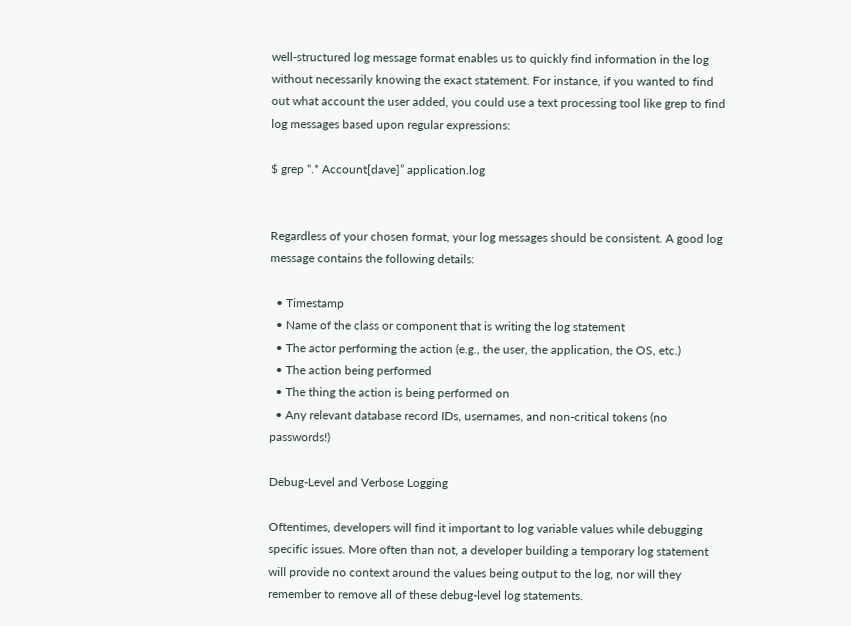well-structured log message format enables us to quickly find information in the log without necessarily knowing the exact statement. For instance, if you wanted to find out what account the user added, you could use a text processing tool like grep to find log messages based upon regular expressions:

$ grep “.* Account[dave]” application.log


Regardless of your chosen format, your log messages should be consistent. A good log message contains the following details:

  • Timestamp
  • Name of the class or component that is writing the log statement
  • The actor performing the action (e.g., the user, the application, the OS, etc.)
  • The action being performed
  • The thing the action is being performed on
  • Any relevant database record IDs, usernames, and non-critical tokens (no passwords!)

Debug-Level and Verbose Logging

Oftentimes, developers will find it important to log variable values while debugging specific issues. More often than not, a developer building a temporary log statement will provide no context around the values being output to the log, nor will they remember to remove all of these debug-level log statements.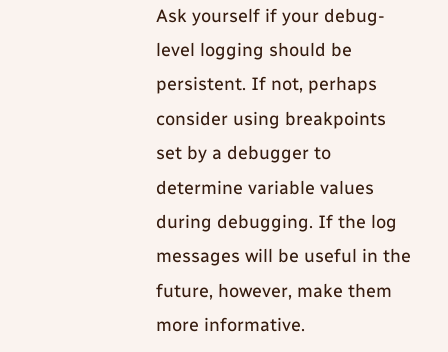Ask yourself if your debug-level logging should be persistent. If not, perhaps consider using breakpoints set by a debugger to determine variable values during debugging. If the log messages will be useful in the future, however, make them more informative.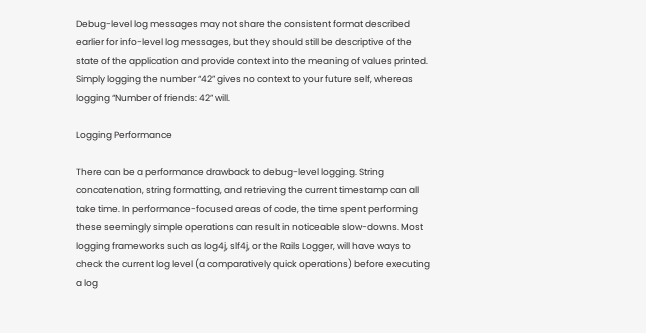Debug-level log messages may not share the consistent format described earlier for info-level log messages, but they should still be descriptive of the state of the application and provide context into the meaning of values printed. Simply logging the number “42” gives no context to your future self, whereas logging “Number of friends: 42” will.

Logging Performance

There can be a performance drawback to debug-level logging. String concatenation, string formatting, and retrieving the current timestamp can all take time. In performance-focused areas of code, the time spent performing these seemingly simple operations can result in noticeable slow-downs. Most logging frameworks such as log4j, slf4j, or the Rails Logger, will have ways to check the current log level (a comparatively quick operations) before executing a log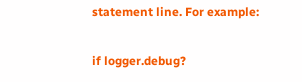statement line. For example:

if logger.debug?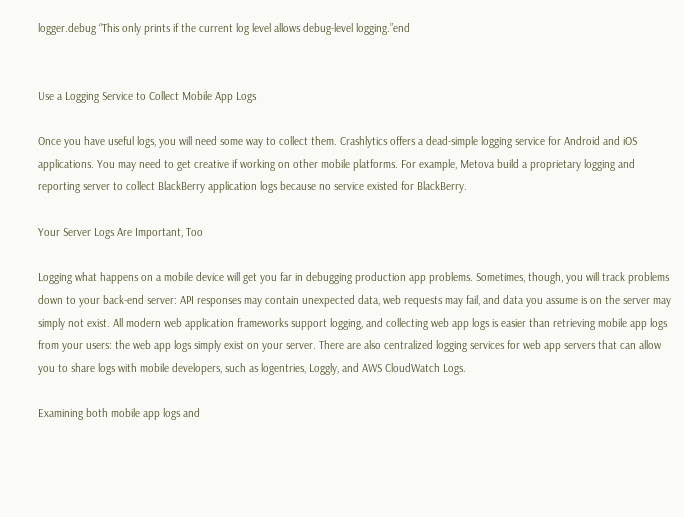logger.debug “This only prints if the current log level allows debug-level logging.”end


Use a Logging Service to Collect Mobile App Logs

Once you have useful logs, you will need some way to collect them. Crashlytics offers a dead-simple logging service for Android and iOS applications. You may need to get creative if working on other mobile platforms. For example, Metova build a proprietary logging and reporting server to collect BlackBerry application logs because no service existed for BlackBerry.

Your Server Logs Are Important, Too

Logging what happens on a mobile device will get you far in debugging production app problems. Sometimes, though, you will track problems down to your back-end server: API responses may contain unexpected data, web requests may fail, and data you assume is on the server may simply not exist. All modern web application frameworks support logging, and collecting web app logs is easier than retrieving mobile app logs from your users: the web app logs simply exist on your server. There are also centralized logging services for web app servers that can allow you to share logs with mobile developers, such as logentries, Loggly, and AWS CloudWatch Logs.

Examining both mobile app logs and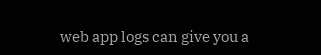web app logs can give you a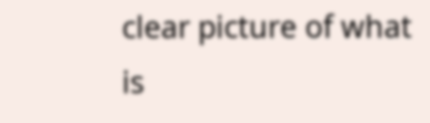clear picture of what is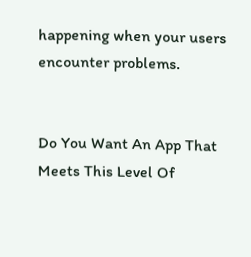happening when your users encounter problems.


Do You Want An App That Meets This Level Of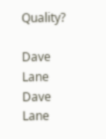Quality?

Dave Lane
Dave Lane